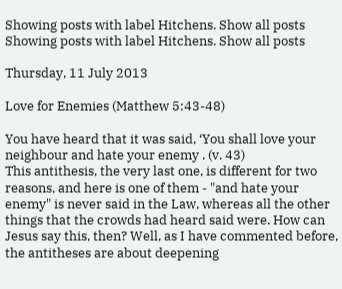Showing posts with label Hitchens. Show all posts
Showing posts with label Hitchens. Show all posts

Thursday, 11 July 2013

Love for Enemies (Matthew 5:43-48)

You have heard that it was said, ‘You shall love your neighbour and hate your enemy . (v. 43)
This antithesis, the very last one, is different for two reasons, and here is one of them - "and hate your enemy" is never said in the Law, whereas all the other things that the crowds had heard said were. How can Jesus say this, then? Well, as I have commented before, the antitheses are about deepening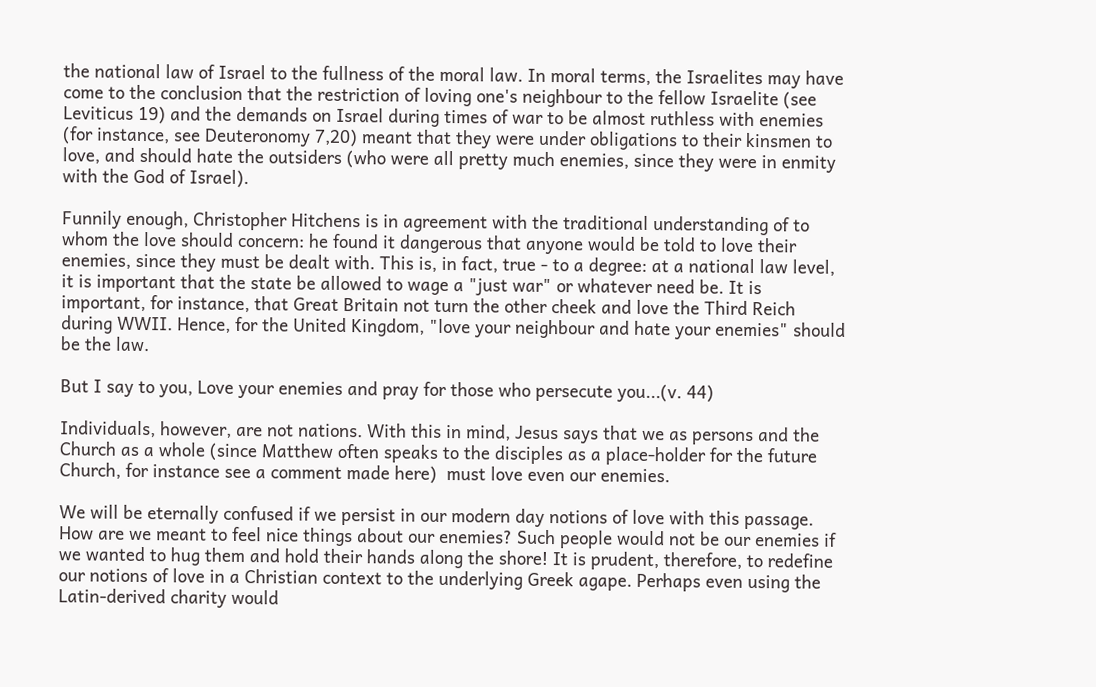the national law of Israel to the fullness of the moral law. In moral terms, the Israelites may have come to the conclusion that the restriction of loving one's neighbour to the fellow Israelite (see Leviticus 19) and the demands on Israel during times of war to be almost ruthless with enemies (for instance, see Deuteronomy 7,20) meant that they were under obligations to their kinsmen to love, and should hate the outsiders (who were all pretty much enemies, since they were in enmity with the God of Israel).

Funnily enough, Christopher Hitchens is in agreement with the traditional understanding of to whom the love should concern: he found it dangerous that anyone would be told to love their enemies, since they must be dealt with. This is, in fact, true - to a degree: at a national law level, it is important that the state be allowed to wage a "just war" or whatever need be. It is important, for instance, that Great Britain not turn the other cheek and love the Third Reich during WWII. Hence, for the United Kingdom, "love your neighbour and hate your enemies" should be the law.

But I say to you, Love your enemies and pray for those who persecute you...(v. 44)

Individuals, however, are not nations. With this in mind, Jesus says that we as persons and the Church as a whole (since Matthew often speaks to the disciples as a place-holder for the future Church, for instance see a comment made here)  must love even our enemies.

We will be eternally confused if we persist in our modern day notions of love with this passage. How are we meant to feel nice things about our enemies? Such people would not be our enemies if we wanted to hug them and hold their hands along the shore! It is prudent, therefore, to redefine our notions of love in a Christian context to the underlying Greek agape. Perhaps even using the Latin-derived charity would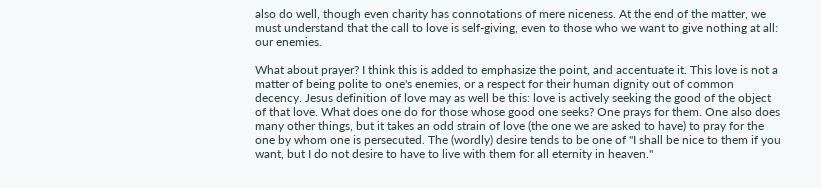also do well, though even charity has connotations of mere niceness. At the end of the matter, we must understand that the call to love is self-giving, even to those who we want to give nothing at all: our enemies.

What about prayer? I think this is added to emphasize the point, and accentuate it. This love is not a matter of being polite to one's enemies, or a respect for their human dignity out of common decency. Jesus definition of love may as well be this: love is actively seeking the good of the object of that love. What does one do for those whose good one seeks? One prays for them. One also does many other things, but it takes an odd strain of love (the one we are asked to have) to pray for the one by whom one is persecuted. The (wordly) desire tends to be one of "I shall be nice to them if you want, but I do not desire to have to live with them for all eternity in heaven."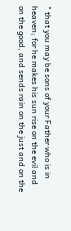" that you may be sons of your Father who is in heaven; for he makes his sun rise on the evil and on the good, and sends rain on the just and on the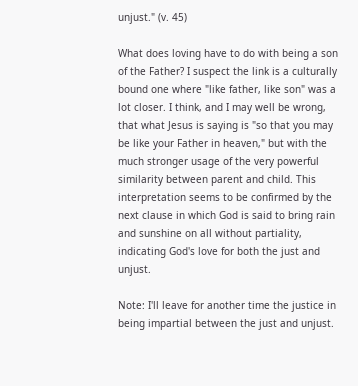unjust." (v. 45)

What does loving have to do with being a son of the Father? I suspect the link is a culturally bound one where "like father, like son" was a lot closer. I think, and I may well be wrong, that what Jesus is saying is "so that you may be like your Father in heaven," but with the much stronger usage of the very powerful similarity between parent and child. This interpretation seems to be confirmed by the next clause in which God is said to bring rain and sunshine on all without partiality, indicating God's love for both the just and unjust.

Note: I'll leave for another time the justice in being impartial between the just and unjust.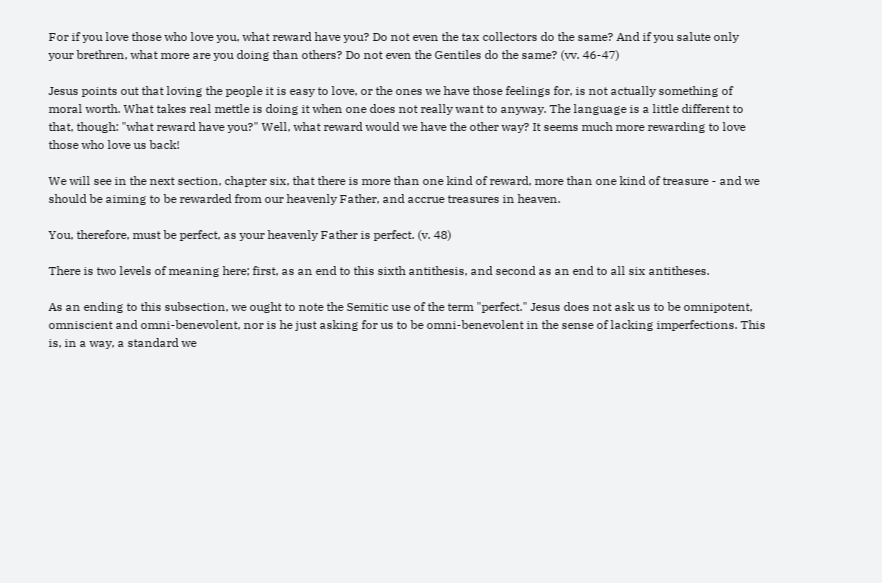For if you love those who love you, what reward have you? Do not even the tax collectors do the same? And if you salute only your brethren, what more are you doing than others? Do not even the Gentiles do the same? (vv. 46-47)

Jesus points out that loving the people it is easy to love, or the ones we have those feelings for, is not actually something of moral worth. What takes real mettle is doing it when one does not really want to anyway. The language is a little different to that, though: "what reward have you?" Well, what reward would we have the other way? It seems much more rewarding to love those who love us back!

We will see in the next section, chapter six, that there is more than one kind of reward, more than one kind of treasure - and we should be aiming to be rewarded from our heavenly Father, and accrue treasures in heaven.

You, therefore, must be perfect, as your heavenly Father is perfect. (v. 48)

There is two levels of meaning here; first, as an end to this sixth antithesis, and second as an end to all six antitheses.

As an ending to this subsection, we ought to note the Semitic use of the term "perfect." Jesus does not ask us to be omnipotent, omniscient and omni-benevolent, nor is he just asking for us to be omni-benevolent in the sense of lacking imperfections. This is, in a way, a standard we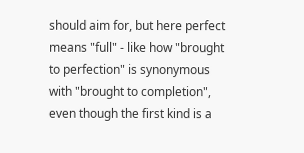should aim for, but here perfect means "full" - like how "brought to perfection" is synonymous with "brought to completion", even though the first kind is a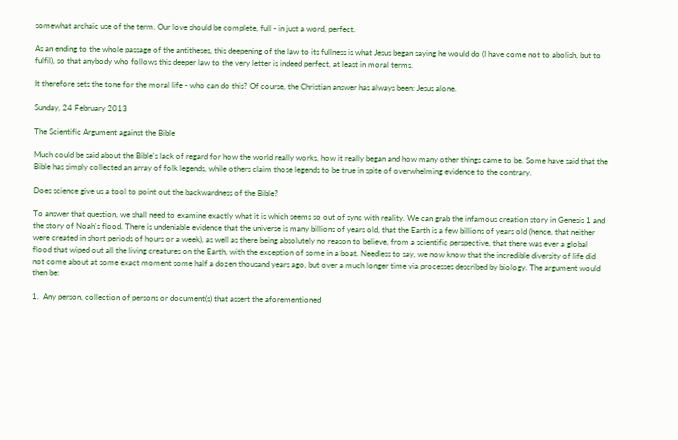somewhat archaic use of the term. Our love should be complete, full - in just a word, perfect.

As an ending to the whole passage of the antitheses, this deepening of the law to its fullness is what Jesus began saying he would do (I have come not to abolish, but to fulfil), so that anybody who follows this deeper law to the very letter is indeed perfect, at least in moral terms.

It therefore sets the tone for the moral life - who can do this? Of course, the Christian answer has always been: Jesus alone.

Sunday, 24 February 2013

The Scientific Argument against the Bible

Much could be said about the Bible's lack of regard for how the world really works, how it really began and how many other things came to be. Some have said that the Bible has simply collected an array of folk legends, while others claim those legends to be true in spite of overwhelming evidence to the contrary.

Does science give us a tool to point out the backwardness of the Bible?

To answer that question, we shall need to examine exactly what it is which seems so out of sync with reality. We can grab the infamous creation story in Genesis 1 and the story of Noah's flood. There is undeniable evidence that the universe is many billions of years old, that the Earth is a few billions of years old (hence, that neither were created in short periods of hours or a week), as well as there being absolutely no reason to believe, from a scientific perspective, that there was ever a global flood that wiped out all the living creatures on the Earth, with the exception of some in a boat. Needless to say, we now know that the incredible diversity of life did not come about at some exact moment some half a dozen thousand years ago, but over a much longer time via processes described by biology. The argument would then be:

1.  Any person, collection of persons or document(s) that assert the aforementioned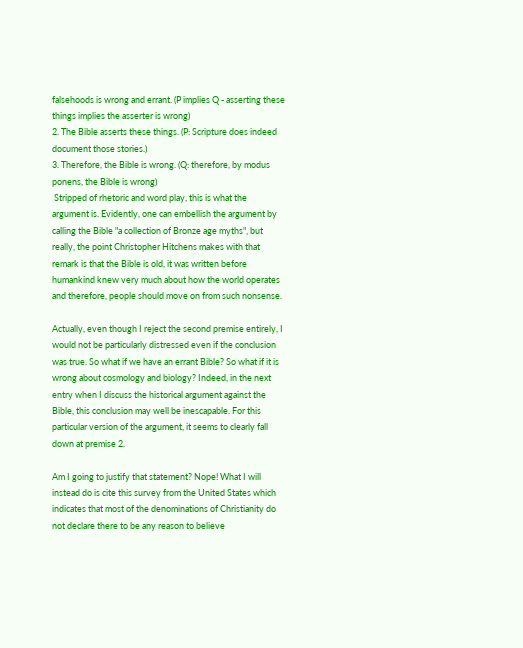falsehoods is wrong and errant. (P implies Q - asserting these things implies the asserter is wrong)
2. The Bible asserts these things. (P: Scripture does indeed document those stories.)
3. Therefore, the Bible is wrong. (Q: therefore, by modus ponens, the Bible is wrong)
 Stripped of rhetoric and word play, this is what the argument is. Evidently, one can embellish the argument by calling the Bible "a collection of Bronze age myths", but really, the point Christopher Hitchens makes with that remark is that the Bible is old, it was written before humankind knew very much about how the world operates and therefore, people should move on from such nonsense.

Actually, even though I reject the second premise entirely, I would not be particularly distressed even if the conclusion was true. So what if we have an errant Bible? So what if it is wrong about cosmology and biology? Indeed, in the next entry when I discuss the historical argument against the Bible, this conclusion may well be inescapable. For this particular version of the argument, it seems to clearly fall down at premise 2.

Am I going to justify that statement? Nope! What I will instead do is cite this survey from the United States which indicates that most of the denominations of Christianity do not declare there to be any reason to believe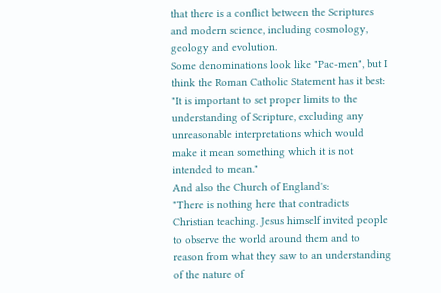that there is a conflict between the Scriptures and modern science, including cosmology, geology and evolution.
Some denominations look like "Pac-men", but I think the Roman Catholic Statement has it best:
"It is important to set proper limits to the understanding of Scripture, excluding any unreasonable interpretations which would make it mean something which it is not intended to mean."
And also the Church of England's:
"There is nothing here that contradicts Christian teaching. Jesus himself invited people to observe the world around them and to reason from what they saw to an understanding of the nature of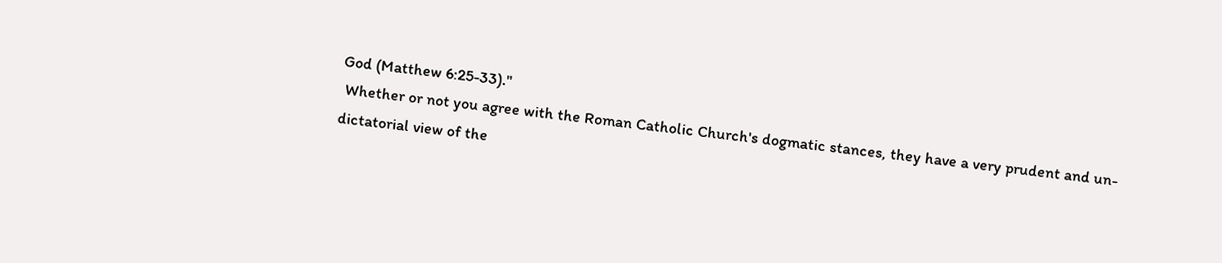God (Matthew 6:25-33)."
 Whether or not you agree with the Roman Catholic Church's dogmatic stances, they have a very prudent and un-dictatorial view of the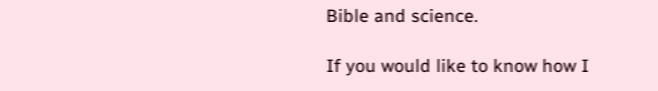Bible and science.

If you would like to know how I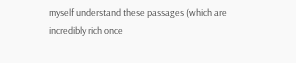myself understand these passages (which are incredibly rich once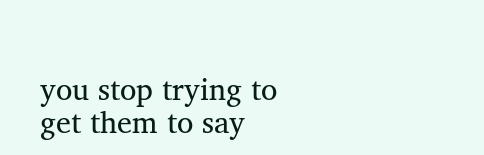you stop trying to get them to say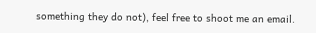something they do not), feel free to shoot me an email.